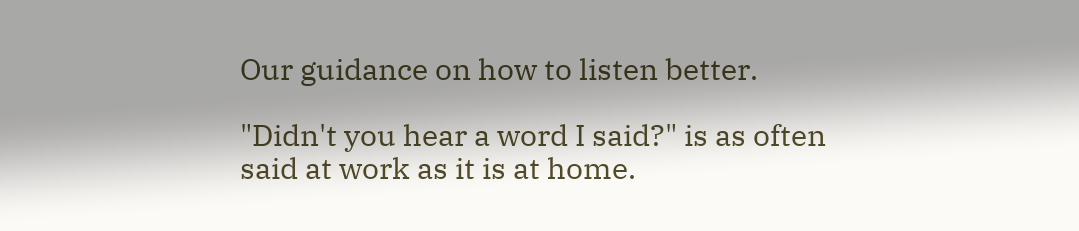Our guidance on how to listen better.

"Didn't you hear a word I said?" is as often said at work as it is at home.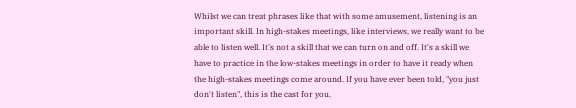Whilst we can treat phrases like that with some amusement, listening is an important skill. In high-stakes meetings, like interviews, we really want to be able to listen well. It's not a skill that we can turn on and off. It's a skill we have to practice in the low-stakes meetings in order to have it ready when the high-stakes meetings come around. If you have ever been told, "you just don't listen", this is the cast for you.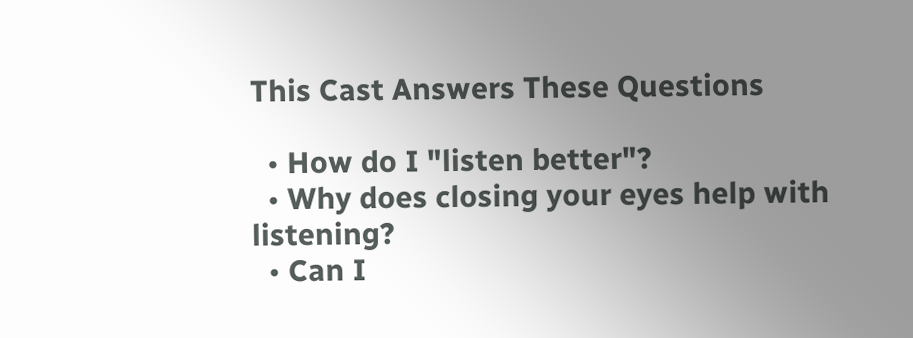This Cast Answers These Questions

  • How do I "listen better"?
  • Why does closing your eyes help with listening?
  • Can I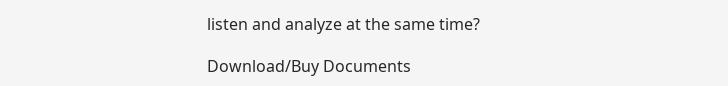listen and analyze at the same time?

Download/Buy Documents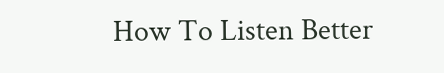How To Listen Better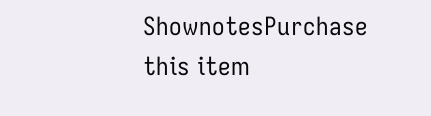ShownotesPurchase this item